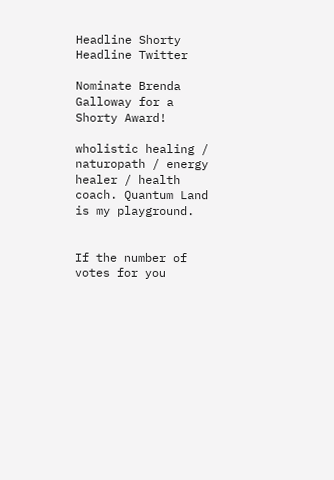Headline Shorty Headline Twitter

Nominate Brenda Galloway for a Shorty Award!

wholistic healing / naturopath / energy healer / health coach. Quantum Land is my playground.


If the number of votes for you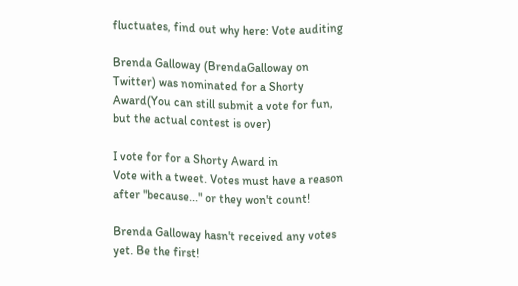fluctuates, find out why here: Vote auditing

Brenda Galloway (BrendaGalloway on Twitter) was nominated for a Shorty Award(You can still submit a vote for fun, but the actual contest is over)

I vote for for a Shorty Award in
Vote with a tweet. Votes must have a reason after "because..." or they won't count!

Brenda Galloway hasn't received any votes yet. Be the first!